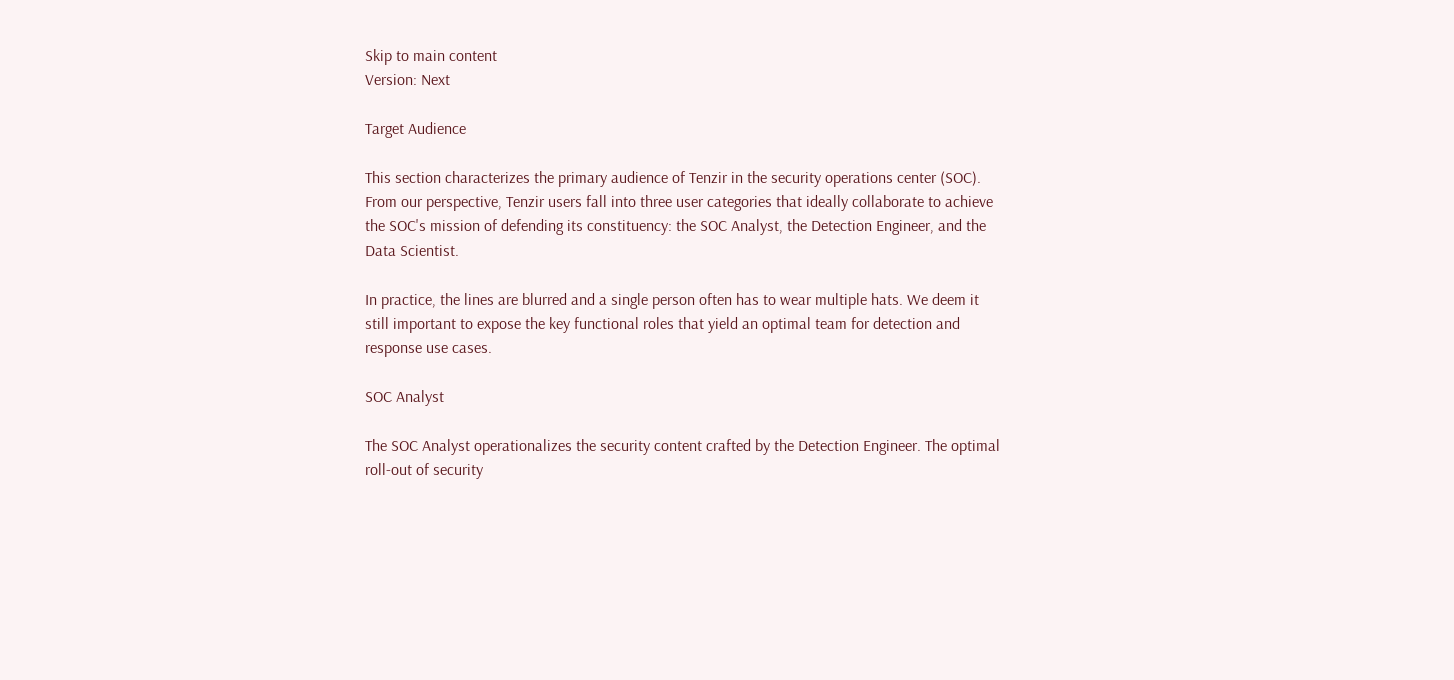Skip to main content
Version: Next

Target Audience

This section characterizes the primary audience of Tenzir in the security operations center (SOC). From our perspective, Tenzir users fall into three user categories that ideally collaborate to achieve the SOC's mission of defending its constituency: the SOC Analyst, the Detection Engineer, and the Data Scientist.

In practice, the lines are blurred and a single person often has to wear multiple hats. We deem it still important to expose the key functional roles that yield an optimal team for detection and response use cases.

SOC Analyst

The SOC Analyst operationalizes the security content crafted by the Detection Engineer. The optimal roll-out of security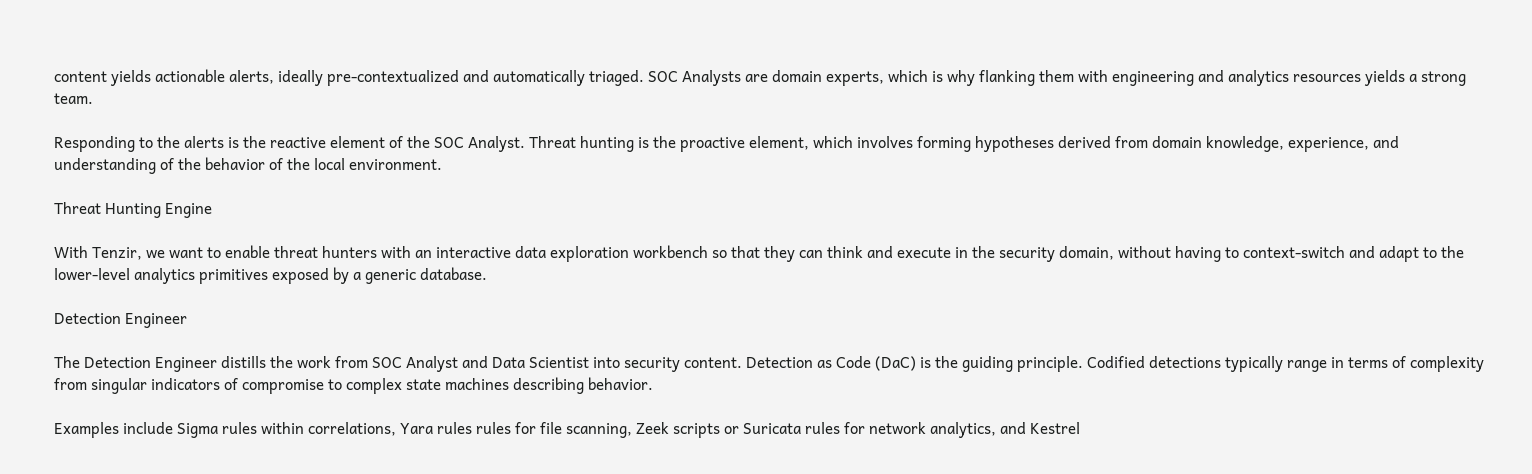content yields actionable alerts, ideally pre-contextualized and automatically triaged. SOC Analysts are domain experts, which is why flanking them with engineering and analytics resources yields a strong team.

Responding to the alerts is the reactive element of the SOC Analyst. Threat hunting is the proactive element, which involves forming hypotheses derived from domain knowledge, experience, and understanding of the behavior of the local environment.

Threat Hunting Engine

With Tenzir, we want to enable threat hunters with an interactive data exploration workbench so that they can think and execute in the security domain, without having to context-switch and adapt to the lower-level analytics primitives exposed by a generic database.

Detection Engineer

The Detection Engineer distills the work from SOC Analyst and Data Scientist into security content. Detection as Code (DaC) is the guiding principle. Codified detections typically range in terms of complexity from singular indicators of compromise to complex state machines describing behavior.

Examples include Sigma rules within correlations, Yara rules rules for file scanning, Zeek scripts or Suricata rules for network analytics, and Kestrel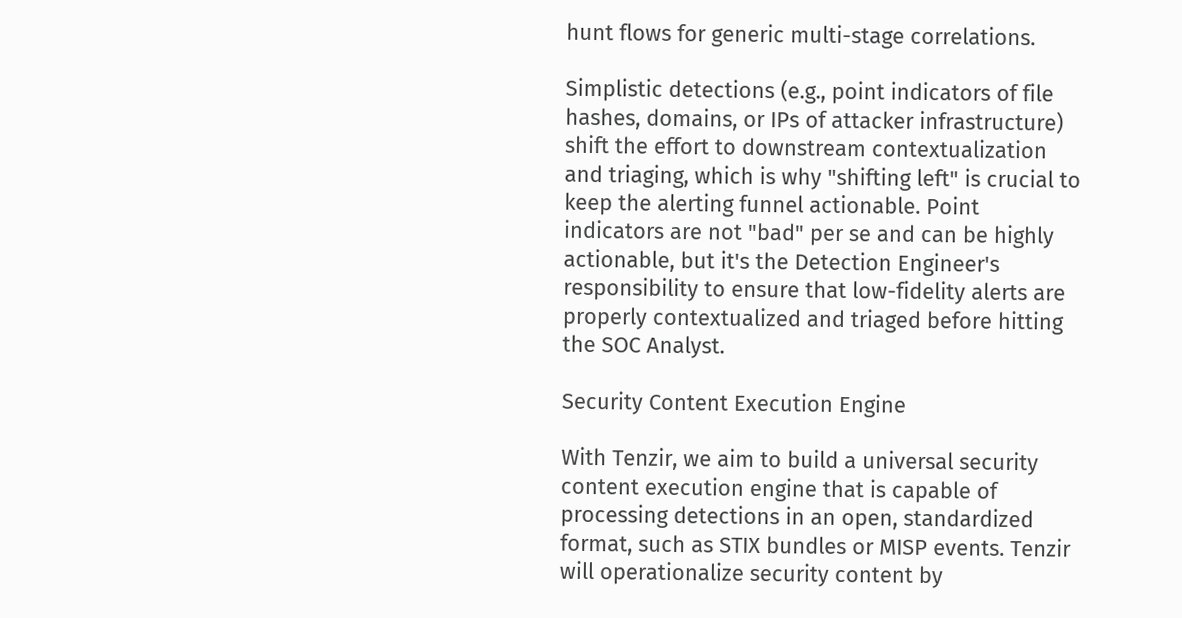hunt flows for generic multi-stage correlations.

Simplistic detections (e.g., point indicators of file hashes, domains, or IPs of attacker infrastructure) shift the effort to downstream contextualization and triaging, which is why "shifting left" is crucial to keep the alerting funnel actionable. Point indicators are not "bad" per se and can be highly actionable, but it's the Detection Engineer's responsibility to ensure that low-fidelity alerts are properly contextualized and triaged before hitting the SOC Analyst.

Security Content Execution Engine

With Tenzir, we aim to build a universal security content execution engine that is capable of processing detections in an open, standardized format, such as STIX bundles or MISP events. Tenzir will operationalize security content by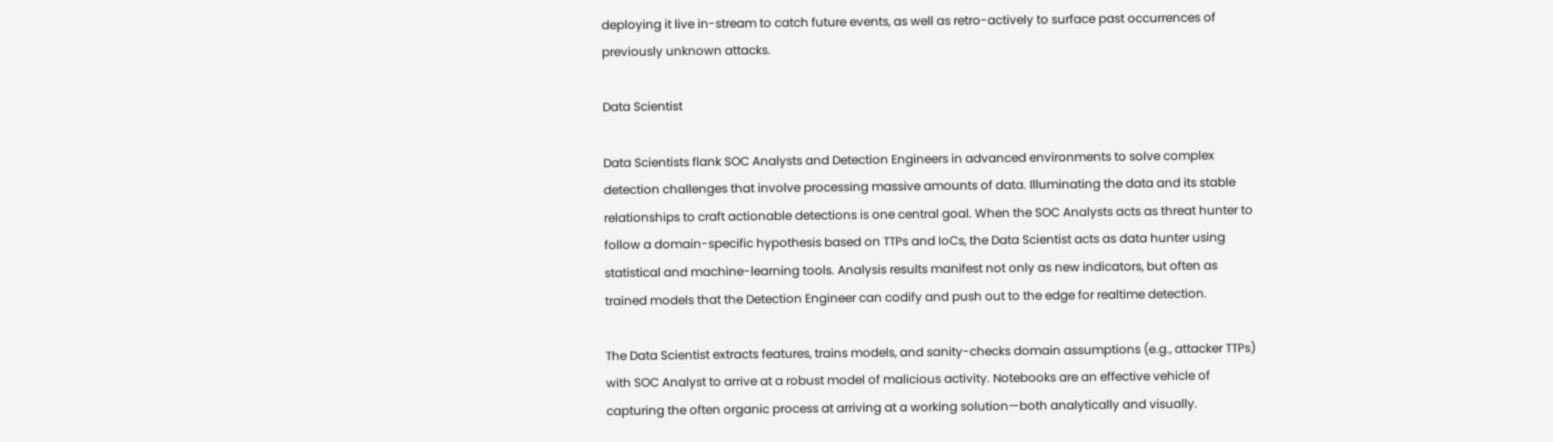deploying it live in-stream to catch future events, as well as retro-actively to surface past occurrences of previously unknown attacks.

Data Scientist

Data Scientists flank SOC Analysts and Detection Engineers in advanced environments to solve complex detection challenges that involve processing massive amounts of data. Illuminating the data and its stable relationships to craft actionable detections is one central goal. When the SOC Analysts acts as threat hunter to follow a domain-specific hypothesis based on TTPs and IoCs, the Data Scientist acts as data hunter using statistical and machine-learning tools. Analysis results manifest not only as new indicators, but often as trained models that the Detection Engineer can codify and push out to the edge for realtime detection.

The Data Scientist extracts features, trains models, and sanity-checks domain assumptions (e.g., attacker TTPs) with SOC Analyst to arrive at a robust model of malicious activity. Notebooks are an effective vehicle of capturing the often organic process at arriving at a working solution—both analytically and visually.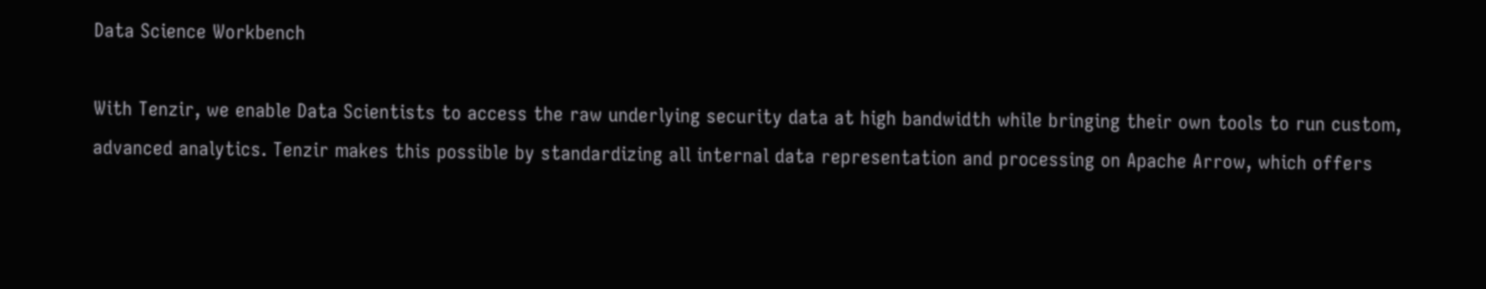Data Science Workbench

With Tenzir, we enable Data Scientists to access the raw underlying security data at high bandwidth while bringing their own tools to run custom, advanced analytics. Tenzir makes this possible by standardizing all internal data representation and processing on Apache Arrow, which offers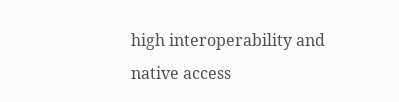high interoperability and native access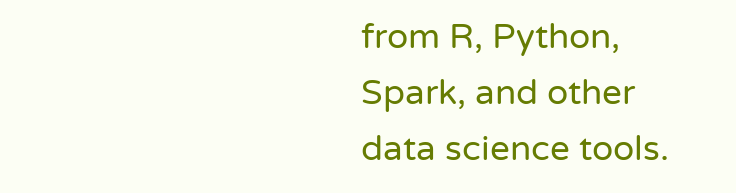from R, Python, Spark, and other data science tools.